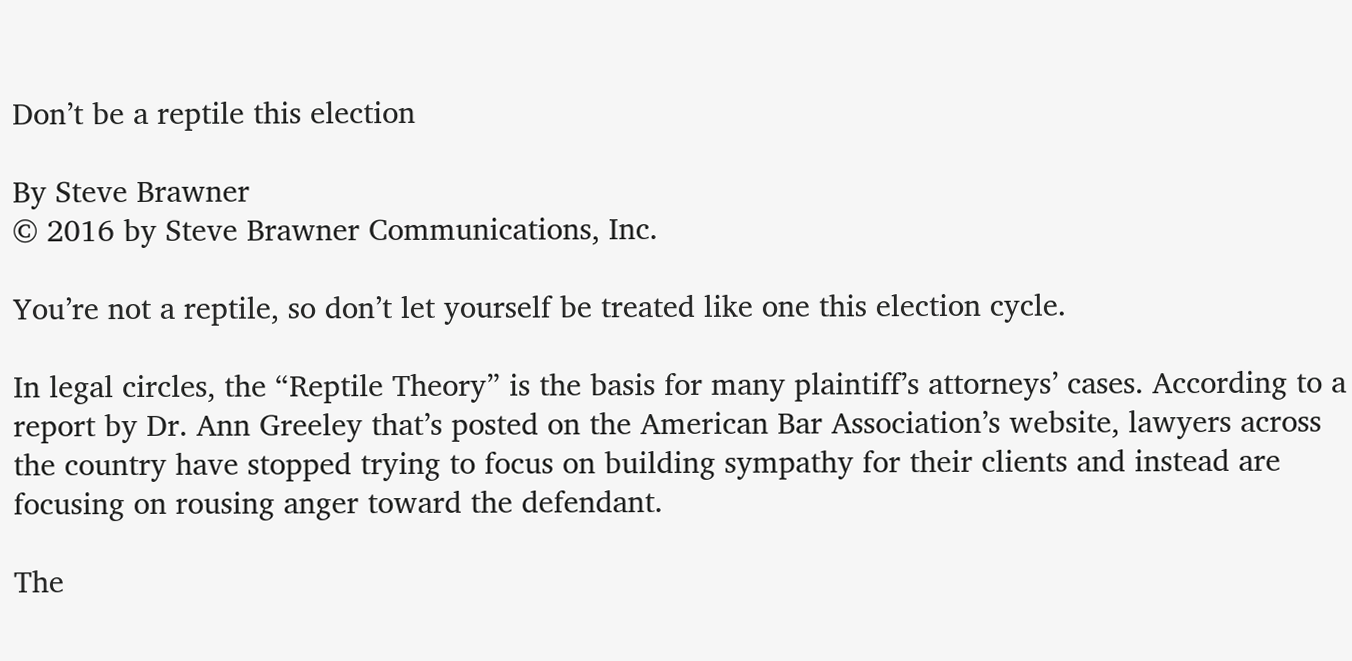Don’t be a reptile this election

By Steve Brawner
© 2016 by Steve Brawner Communications, Inc.

You’re not a reptile, so don’t let yourself be treated like one this election cycle.

In legal circles, the “Reptile Theory” is the basis for many plaintiff’s attorneys’ cases. According to a report by Dr. Ann Greeley that’s posted on the American Bar Association’s website, lawyers across the country have stopped trying to focus on building sympathy for their clients and instead are focusing on rousing anger toward the defendant.

The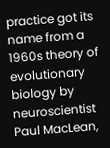practice got its name from a 1960s theory of evolutionary biology by neuroscientist Paul MacLean,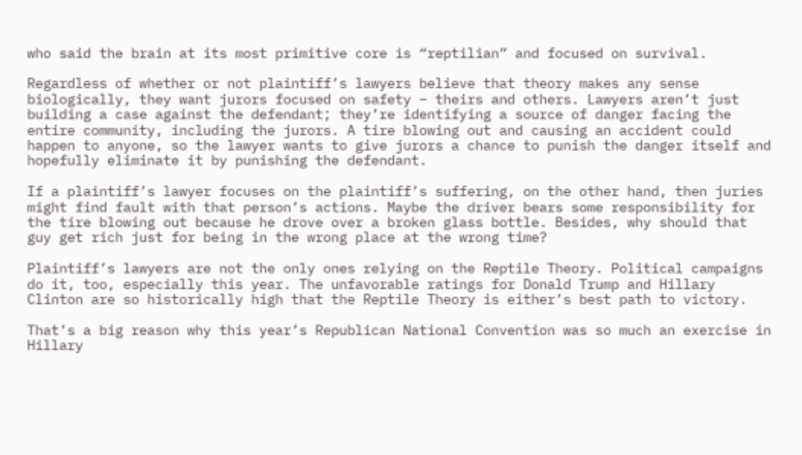who said the brain at its most primitive core is “reptilian” and focused on survival.

Regardless of whether or not plaintiff’s lawyers believe that theory makes any sense biologically, they want jurors focused on safety – theirs and others. Lawyers aren’t just building a case against the defendant; they’re identifying a source of danger facing the entire community, including the jurors. A tire blowing out and causing an accident could happen to anyone, so the lawyer wants to give jurors a chance to punish the danger itself and hopefully eliminate it by punishing the defendant.

If a plaintiff’s lawyer focuses on the plaintiff’s suffering, on the other hand, then juries might find fault with that person’s actions. Maybe the driver bears some responsibility for the tire blowing out because he drove over a broken glass bottle. Besides, why should that guy get rich just for being in the wrong place at the wrong time?

Plaintiff’s lawyers are not the only ones relying on the Reptile Theory. Political campaigns do it, too, especially this year. The unfavorable ratings for Donald Trump and Hillary Clinton are so historically high that the Reptile Theory is either’s best path to victory.

That’s a big reason why this year’s Republican National Convention was so much an exercise in Hillary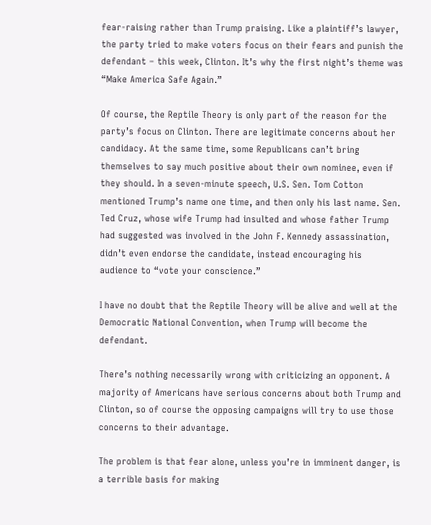fear-raising rather than Trump praising. Like a plaintiff’s lawyer, the party tried to make voters focus on their fears and punish the defendant – this week, Clinton. It’s why the first night’s theme was “Make America Safe Again.”

Of course, the Reptile Theory is only part of the reason for the party’s focus on Clinton. There are legitimate concerns about her candidacy. At the same time, some Republicans can’t bring themselves to say much positive about their own nominee, even if they should. In a seven-minute speech, U.S. Sen. Tom Cotton mentioned Trump’s name one time, and then only his last name. Sen. Ted Cruz, whose wife Trump had insulted and whose father Trump had suggested was involved in the John F. Kennedy assassination, didn’t even endorse the candidate, instead encouraging his audience to “vote your conscience.”

I have no doubt that the Reptile Theory will be alive and well at the Democratic National Convention, when Trump will become the defendant.

There’s nothing necessarily wrong with criticizing an opponent. A majority of Americans have serious concerns about both Trump and Clinton, so of course the opposing campaigns will try to use those concerns to their advantage.

The problem is that fear alone, unless you’re in imminent danger, is a terrible basis for making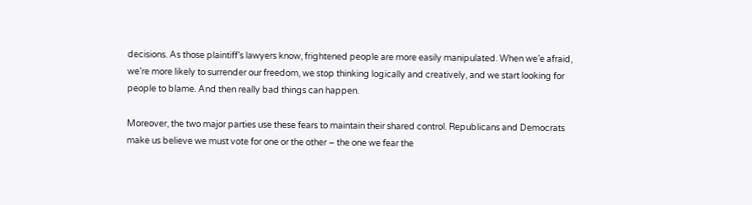decisions. As those plaintiff’s lawyers know, frightened people are more easily manipulated. When we’e afraid, we’re more likely to surrender our freedom, we stop thinking logically and creatively, and we start looking for people to blame. And then really bad things can happen.

Moreover, the two major parties use these fears to maintain their shared control. Republicans and Democrats make us believe we must vote for one or the other – the one we fear the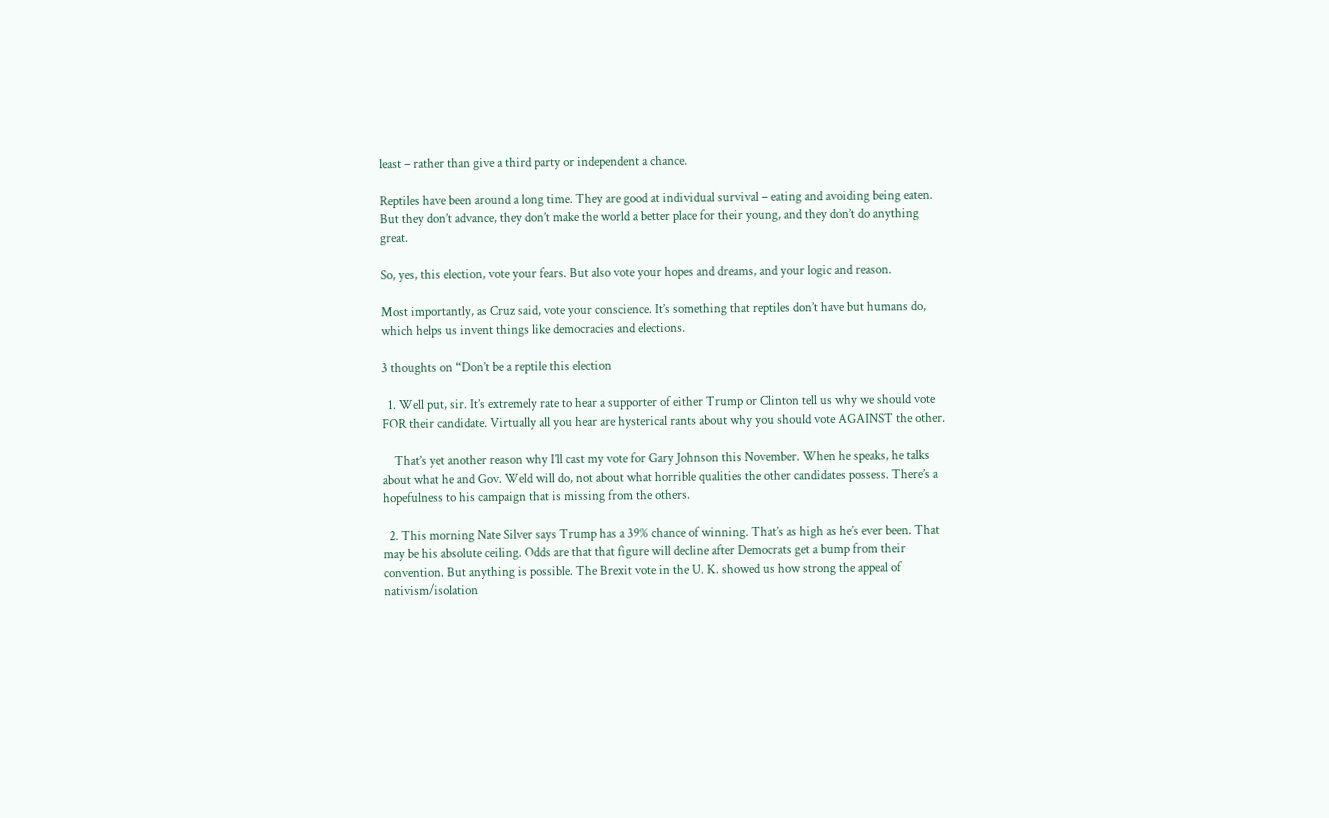least – rather than give a third party or independent a chance.

Reptiles have been around a long time. They are good at individual survival – eating and avoiding being eaten. But they don’t advance, they don’t make the world a better place for their young, and they don’t do anything great.

So, yes, this election, vote your fears. But also vote your hopes and dreams, and your logic and reason.

Most importantly, as Cruz said, vote your conscience. It’s something that reptiles don’t have but humans do, which helps us invent things like democracies and elections.

3 thoughts on “Don’t be a reptile this election

  1. Well put, sir. It’s extremely rate to hear a supporter of either Trump or Clinton tell us why we should vote FOR their candidate. Virtually all you hear are hysterical rants about why you should vote AGAINST the other.

    That’s yet another reason why I’ll cast my vote for Gary Johnson this November. When he speaks, he talks about what he and Gov. Weld will do, not about what horrible qualities the other candidates possess. There’s a hopefulness to his campaign that is missing from the others.

  2. This morning Nate Silver says Trump has a 39% chance of winning. That’s as high as he’s ever been. That may be his absolute ceiling. Odds are that that figure will decline after Democrats get a bump from their convention. But anything is possible. The Brexit vote in the U. K. showed us how strong the appeal of nativism/isolation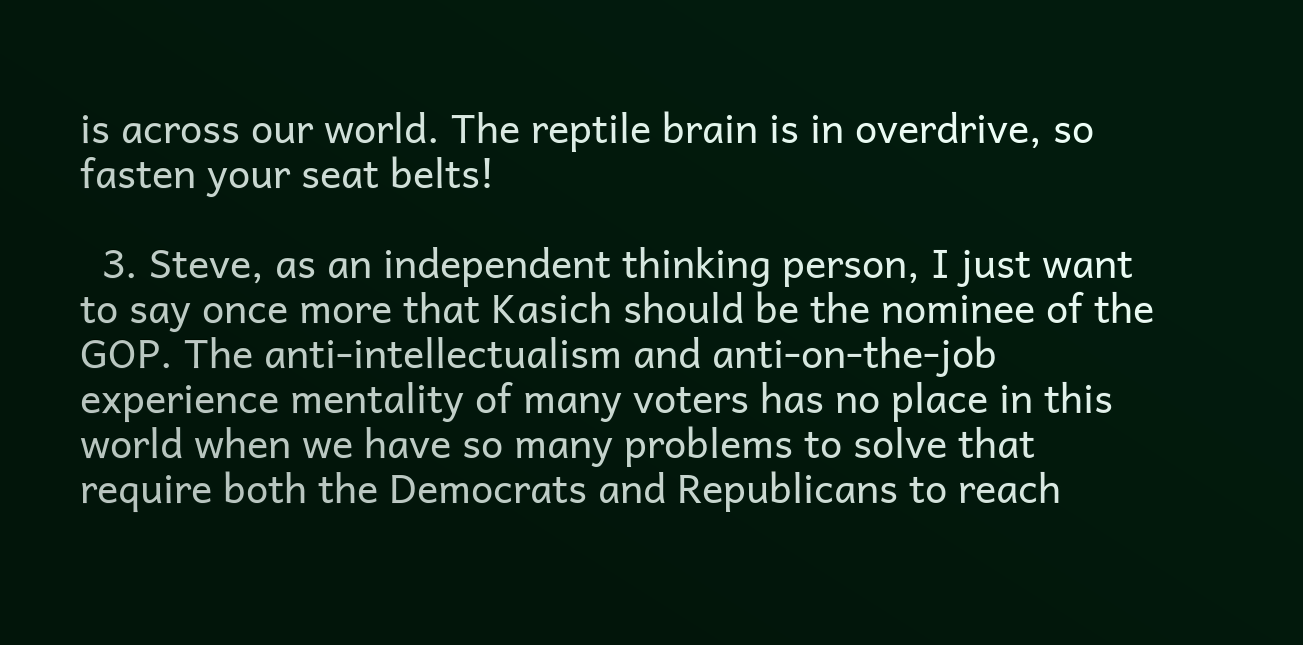is across our world. The reptile brain is in overdrive, so fasten your seat belts!

  3. Steve, as an independent thinking person, I just want to say once more that Kasich should be the nominee of the GOP. The anti-intellectualism and anti-on-the-job experience mentality of many voters has no place in this world when we have so many problems to solve that require both the Democrats and Republicans to reach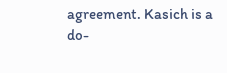agreement. Kasich is a do-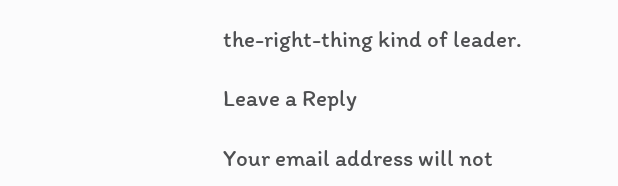the-right-thing kind of leader.

Leave a Reply

Your email address will not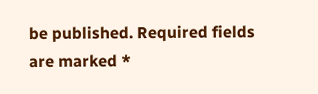be published. Required fields are marked *